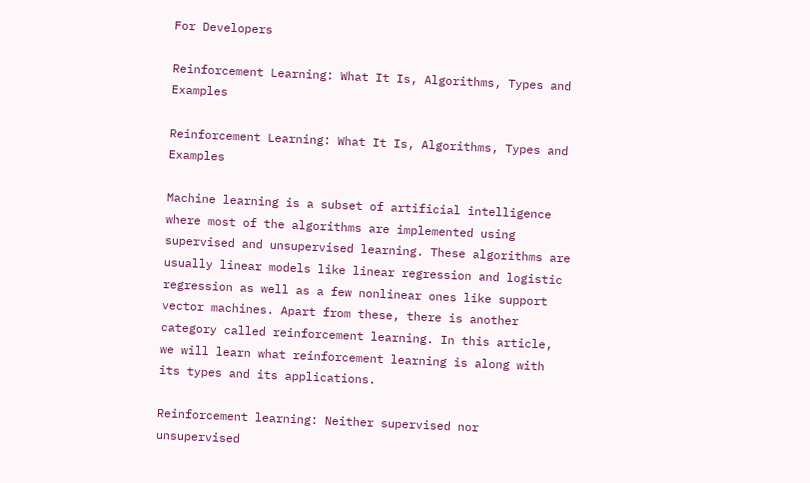For Developers

Reinforcement Learning: What It Is, Algorithms, Types and Examples

Reinforcement Learning: What It Is, Algorithms, Types and Examples

Machine learning is a subset of artificial intelligence where most of the algorithms are implemented using supervised and unsupervised learning. These algorithms are usually linear models like linear regression and logistic regression as well as a few nonlinear ones like support vector machines. Apart from these, there is another category called reinforcement learning. In this article, we will learn what reinforcement learning is along with its types and its applications.

Reinforcement learning: Neither supervised nor unsupervised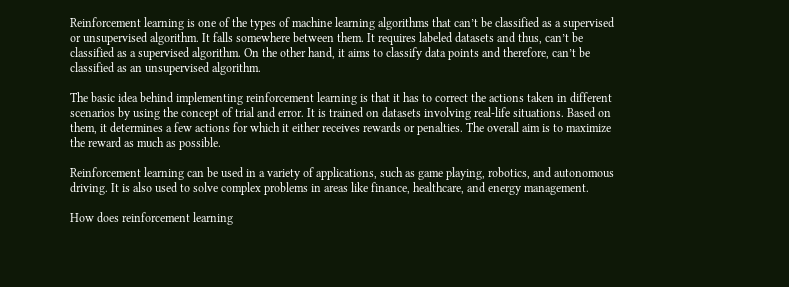Reinforcement learning is one of the types of machine learning algorithms that can’t be classified as a supervised or unsupervised algorithm. It falls somewhere between them. It requires labeled datasets and thus, can’t be classified as a supervised algorithm. On the other hand, it aims to classify data points and therefore, can’t be classified as an unsupervised algorithm.

The basic idea behind implementing reinforcement learning is that it has to correct the actions taken in different scenarios by using the concept of trial and error. It is trained on datasets involving real-life situations. Based on them, it determines a few actions for which it either receives rewards or penalties. The overall aim is to maximize the reward as much as possible.

Reinforcement learning can be used in a variety of applications, such as game playing, robotics, and autonomous driving. It is also used to solve complex problems in areas like finance, healthcare, and energy management.

How does reinforcement learning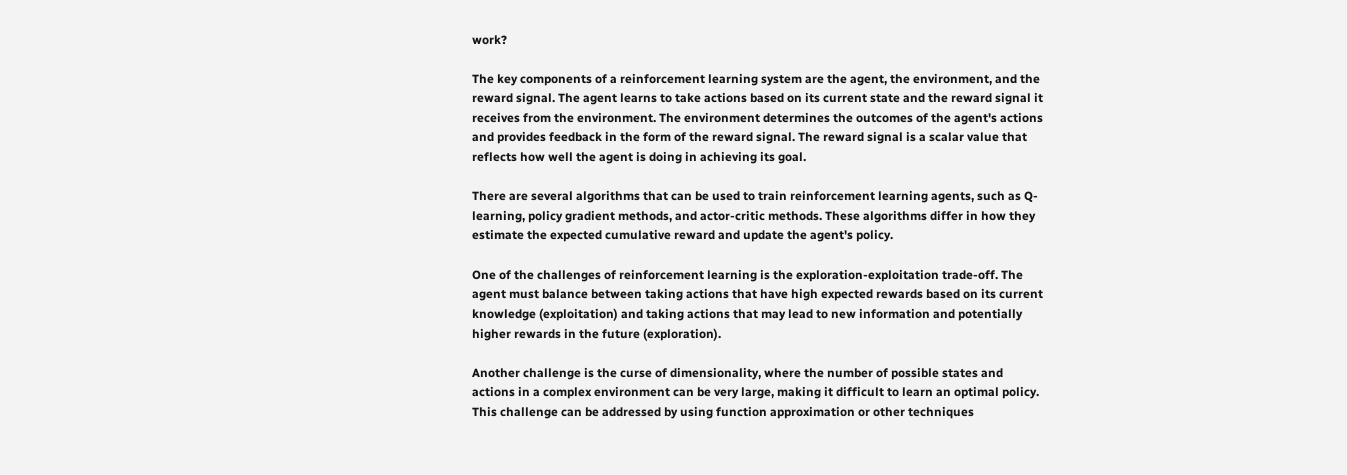work?

The key components of a reinforcement learning system are the agent, the environment, and the reward signal. The agent learns to take actions based on its current state and the reward signal it receives from the environment. The environment determines the outcomes of the agent's actions and provides feedback in the form of the reward signal. The reward signal is a scalar value that reflects how well the agent is doing in achieving its goal.

There are several algorithms that can be used to train reinforcement learning agents, such as Q-learning, policy gradient methods, and actor-critic methods. These algorithms differ in how they estimate the expected cumulative reward and update the agent's policy.

One of the challenges of reinforcement learning is the exploration-exploitation trade-off. The agent must balance between taking actions that have high expected rewards based on its current knowledge (exploitation) and taking actions that may lead to new information and potentially higher rewards in the future (exploration).

Another challenge is the curse of dimensionality, where the number of possible states and actions in a complex environment can be very large, making it difficult to learn an optimal policy. This challenge can be addressed by using function approximation or other techniques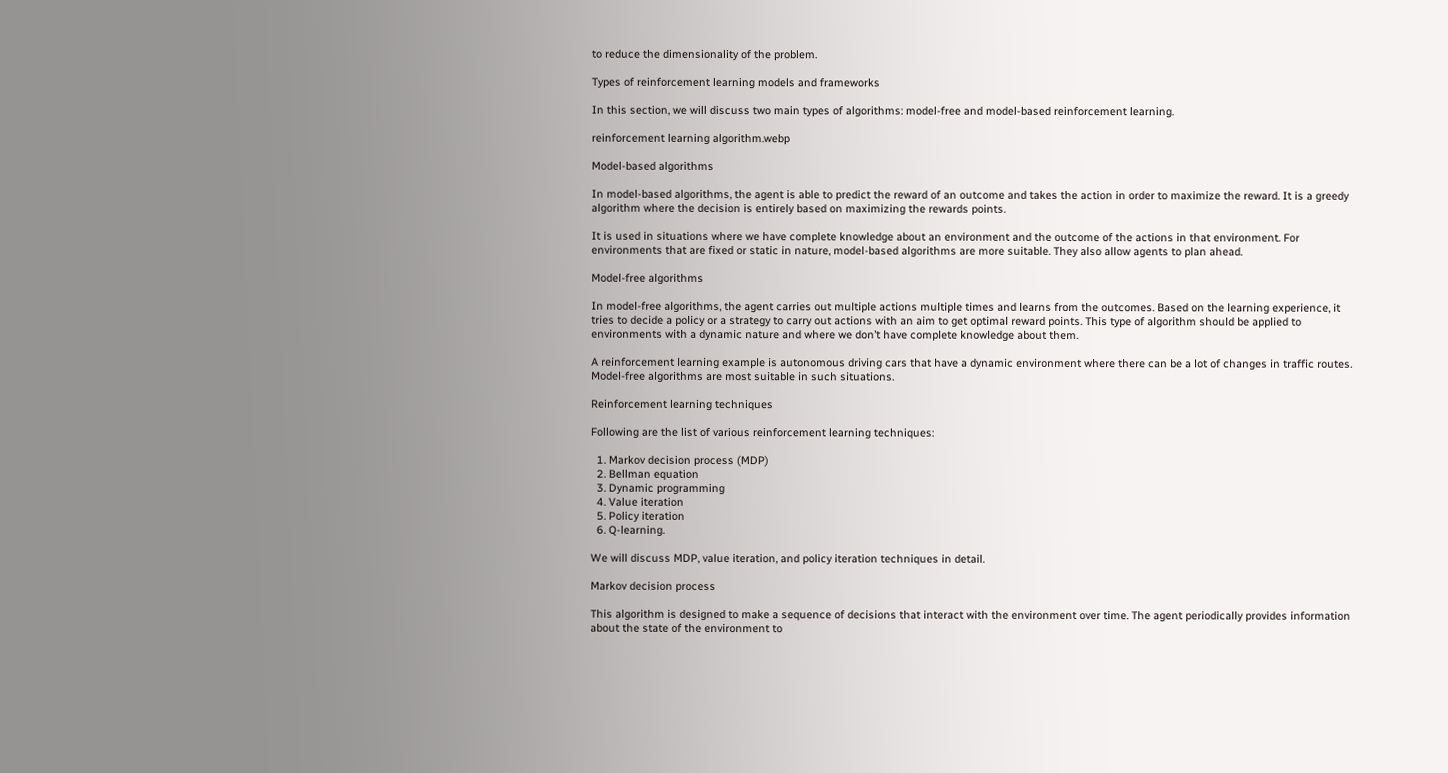to reduce the dimensionality of the problem.

Types of reinforcement learning models and frameworks

In this section, we will discuss two main types of algorithms: model-free and model-based reinforcement learning.

reinforcement learning algorithm.webp

Model-based algorithms

In model-based algorithms, the agent is able to predict the reward of an outcome and takes the action in order to maximize the reward. It is a greedy algorithm where the decision is entirely based on maximizing the rewards points.

It is used in situations where we have complete knowledge about an environment and the outcome of the actions in that environment. For environments that are fixed or static in nature, model-based algorithms are more suitable. They also allow agents to plan ahead.

Model-free algorithms

In model-free algorithms, the agent carries out multiple actions multiple times and learns from the outcomes. Based on the learning experience, it tries to decide a policy or a strategy to carry out actions with an aim to get optimal reward points. This type of algorithm should be applied to environments with a dynamic nature and where we don’t have complete knowledge about them.

A reinforcement learning example is autonomous driving cars that have a dynamic environment where there can be a lot of changes in traffic routes. Model-free algorithms are most suitable in such situations.

Reinforcement learning techniques

Following are the list of various reinforcement learning techniques:

  1. Markov decision process (MDP)
  2. Bellman equation
  3. Dynamic programming
  4. Value iteration
  5. Policy iteration
  6. Q-learning.

We will discuss MDP, value iteration, and policy iteration techniques in detail.

Markov decision process

This algorithm is designed to make a sequence of decisions that interact with the environment over time. The agent periodically provides information about the state of the environment to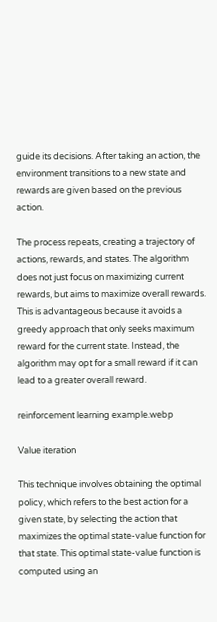guide its decisions. After taking an action, the environment transitions to a new state and rewards are given based on the previous action.

The process repeats, creating a trajectory of actions, rewards, and states. The algorithm does not just focus on maximizing current rewards, but aims to maximize overall rewards. This is advantageous because it avoids a greedy approach that only seeks maximum reward for the current state. Instead, the algorithm may opt for a small reward if it can lead to a greater overall reward.

reinforcement learning example.webp

Value iteration

This technique involves obtaining the optimal policy, which refers to the best action for a given state, by selecting the action that maximizes the optimal state-value function for that state. This optimal state-value function is computed using an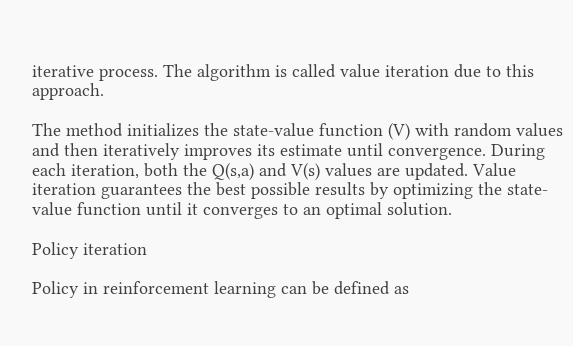iterative process. The algorithm is called value iteration due to this approach.

The method initializes the state-value function (V) with random values and then iteratively improves its estimate until convergence. During each iteration, both the Q(s,a) and V(s) values are updated. Value iteration guarantees the best possible results by optimizing the state-value function until it converges to an optimal solution.

Policy iteration

Policy in reinforcement learning can be defined as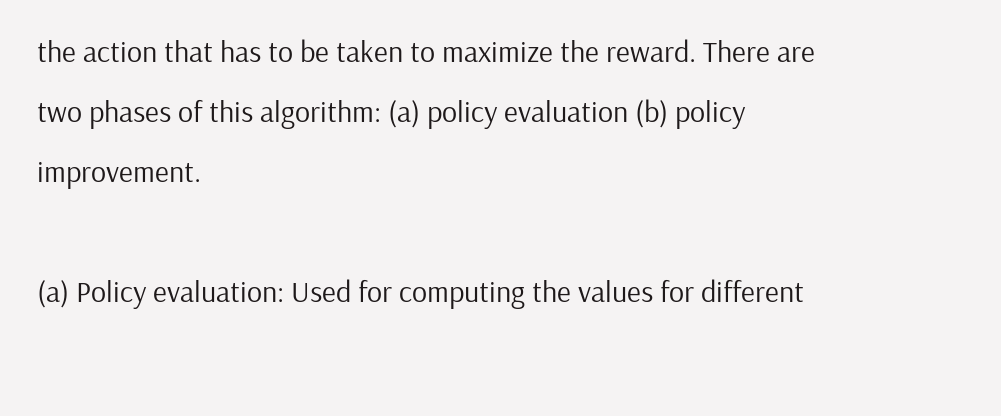the action that has to be taken to maximize the reward. There are two phases of this algorithm: (a) policy evaluation (b) policy improvement.

(a) Policy evaluation: Used for computing the values for different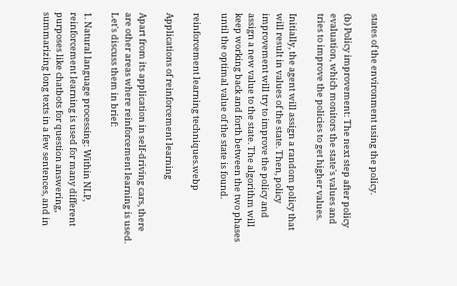states of the environment using the policy.

(b) Policy improvement: The next step after policy evaluation, which monitors the state's values and tries to improve the policies to get higher values.

Initially, the agent will assign a random policy that will result in values of the state. Then, policy improvement will try to improve the policy and assign a new value to the state. The algorithm will keep working back and forth between the two phases until the optimal value of the state is found.

reinforcement learning techniques.webp

Applications of reinforcement learning

Apart from its application in self-driving cars, there are other areas where reinforcement learning is used. Let's discuss them in brief:

1. Natural language processing: Within NLP, reinforcement learning is used for many different purposes like chatbots for question answering, summarizing long texts in a few sentences, and in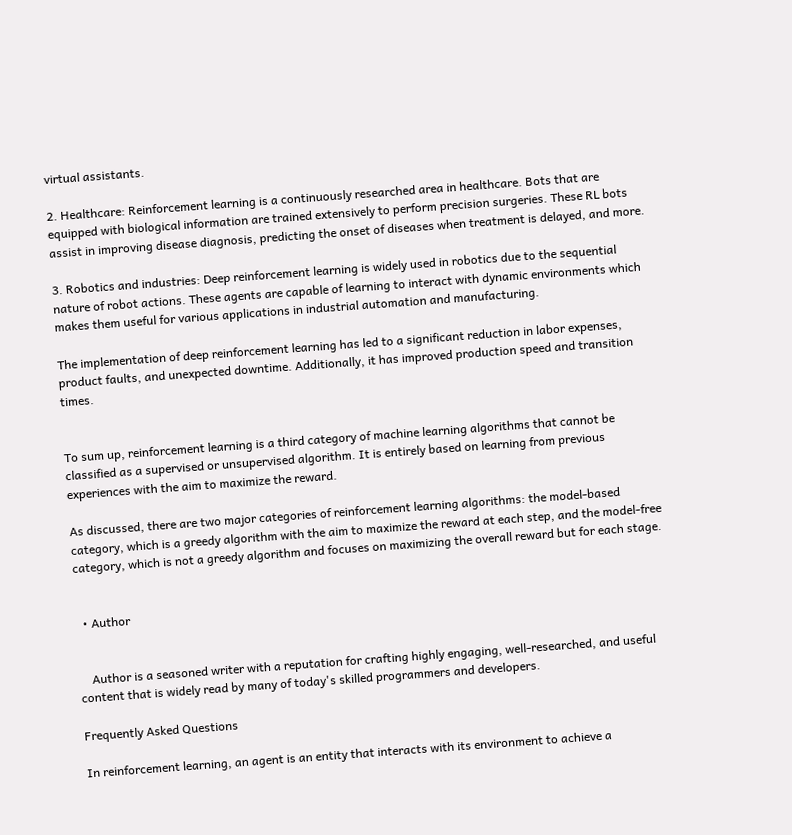virtual assistants.

2. Healthcare: Reinforcement learning is a continuously researched area in healthcare. Bots that are equipped with biological information are trained extensively to perform precision surgeries. These RL bots assist in improving disease diagnosis, predicting the onset of diseases when treatment is delayed, and more.

3. Robotics and industries: Deep reinforcement learning is widely used in robotics due to the sequential nature of robot actions. These agents are capable of learning to interact with dynamic environments which makes them useful for various applications in industrial automation and manufacturing.

The implementation of deep reinforcement learning has led to a significant reduction in labor expenses, product faults, and unexpected downtime. Additionally, it has improved production speed and transition times.


To sum up, reinforcement learning is a third category of machine learning algorithms that cannot be classified as a supervised or unsupervised algorithm. It is entirely based on learning from previous experiences with the aim to maximize the reward.

As discussed, there are two major categories of reinforcement learning algorithms: the model-based category, which is a greedy algorithm with the aim to maximize the reward at each step, and the model-free category, which is not a greedy algorithm and focuses on maximizing the overall reward but for each stage.


  • Author


    Author is a seasoned writer with a reputation for crafting highly engaging, well-researched, and useful content that is widely read by many of today's skilled programmers and developers.

Frequently Asked Questions

In reinforcement learning, an agent is an entity that interacts with its environment to achieve a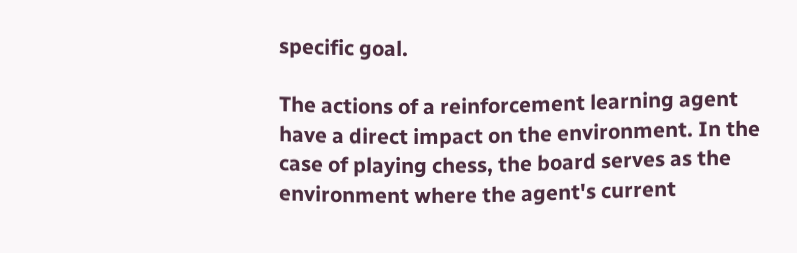specific goal.

The actions of a reinforcement learning agent have a direct impact on the environment. In the case of playing chess, the board serves as the environment where the agent's current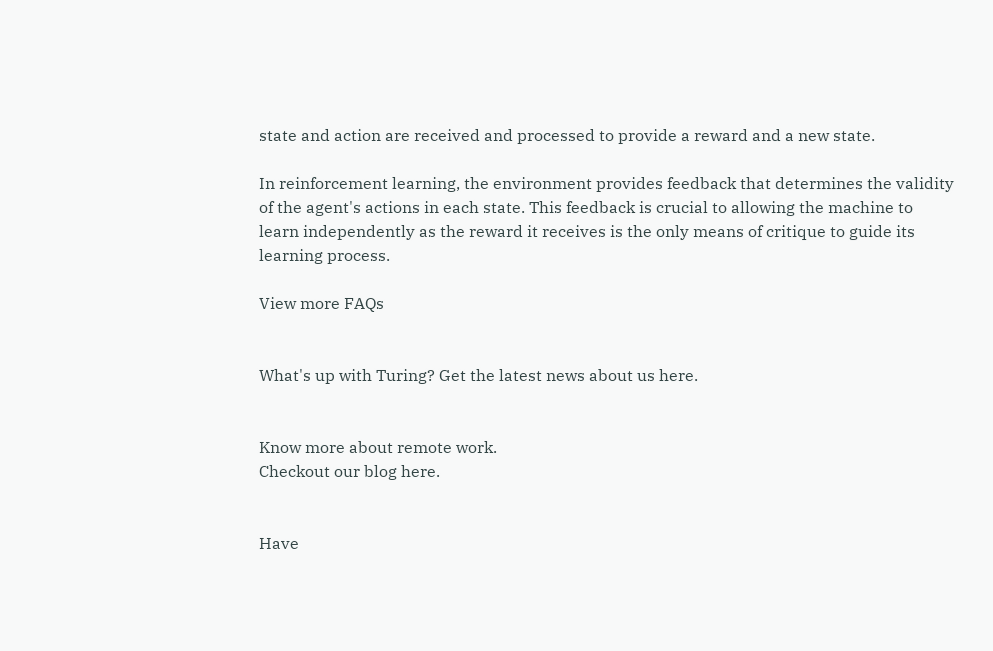state and action are received and processed to provide a reward and a new state.

In reinforcement learning, the environment provides feedback that determines the validity of the agent's actions in each state. This feedback is crucial to allowing the machine to learn independently as the reward it receives is the only means of critique to guide its learning process.

View more FAQs


What's up with Turing? Get the latest news about us here.


Know more about remote work.
Checkout our blog here.


Have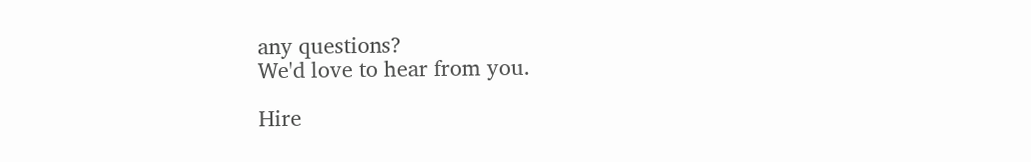any questions?
We'd love to hear from you.

Hire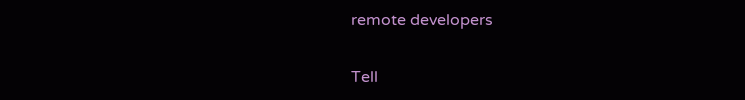remote developers

Tell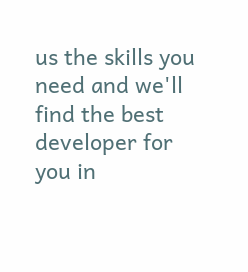us the skills you need and we'll find the best developer for you in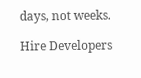days, not weeks.

Hire Developers